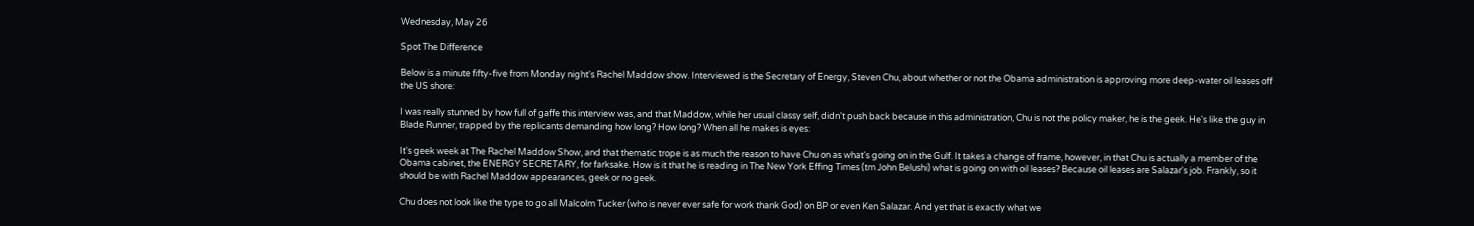Wednesday, May 26

Spot The Difference

Below is a minute fifty-five from Monday night's Rachel Maddow show. Interviewed is the Secretary of Energy, Steven Chu, about whether or not the Obama administration is approving more deep-water oil leases off the US shore:

I was really stunned by how full of gaffe this interview was, and that Maddow, while her usual classy self, didn't push back because in this administration, Chu is not the policy maker, he is the geek. He's like the guy in Blade Runner, trapped by the replicants demanding how long? How long? When all he makes is eyes:

It's geek week at The Rachel Maddow Show, and that thematic trope is as much the reason to have Chu on as what's going on in the Gulf. It takes a change of frame, however, in that Chu is actually a member of the Obama cabinet, the ENERGY SECRETARY, for farksake. How is it that he is reading in The New York Effing Times (tm John Belushi) what is going on with oil leases? Because oil leases are Salazar's job. Frankly, so it should be with Rachel Maddow appearances, geek or no geek.

Chu does not look like the type to go all Malcolm Tucker (who is never ever safe for work thank God) on BP or even Ken Salazar. And yet that is exactly what we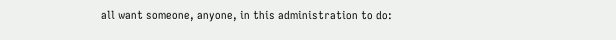all want someone, anyone, in this administration to do: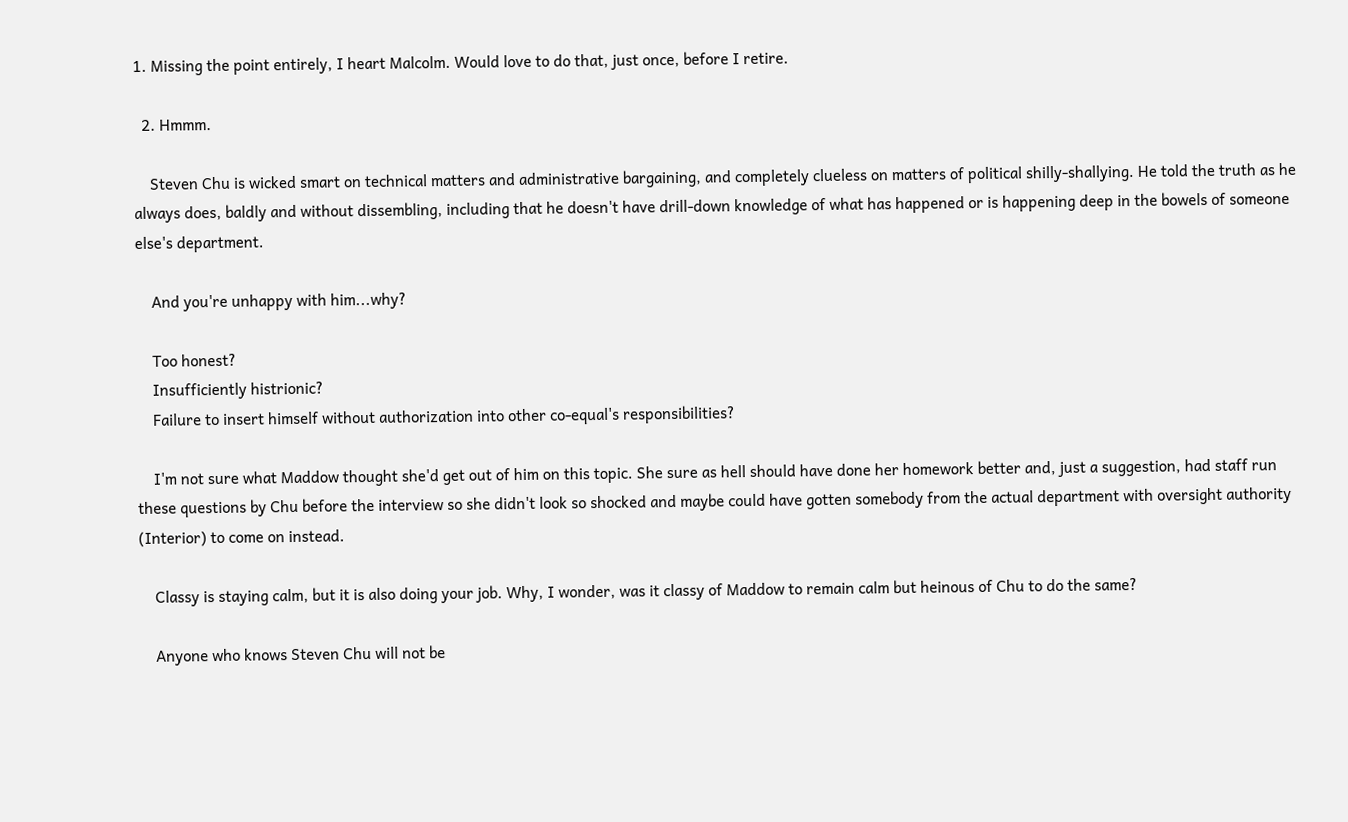1. Missing the point entirely, I heart Malcolm. Would love to do that, just once, before I retire.

  2. Hmmm.

    Steven Chu is wicked smart on technical matters and administrative bargaining, and completely clueless on matters of political shilly-shallying. He told the truth as he always does, baldly and without dissembling, including that he doesn't have drill-down knowledge of what has happened or is happening deep in the bowels of someone else's department.

    And you're unhappy with him...why?

    Too honest?
    Insufficiently histrionic?
    Failure to insert himself without authorization into other co-equal's responsibilities?

    I'm not sure what Maddow thought she'd get out of him on this topic. She sure as hell should have done her homework better and, just a suggestion, had staff run these questions by Chu before the interview so she didn't look so shocked and maybe could have gotten somebody from the actual department with oversight authority (Interior) to come on instead.

    Classy is staying calm, but it is also doing your job. Why, I wonder, was it classy of Maddow to remain calm but heinous of Chu to do the same?

    Anyone who knows Steven Chu will not be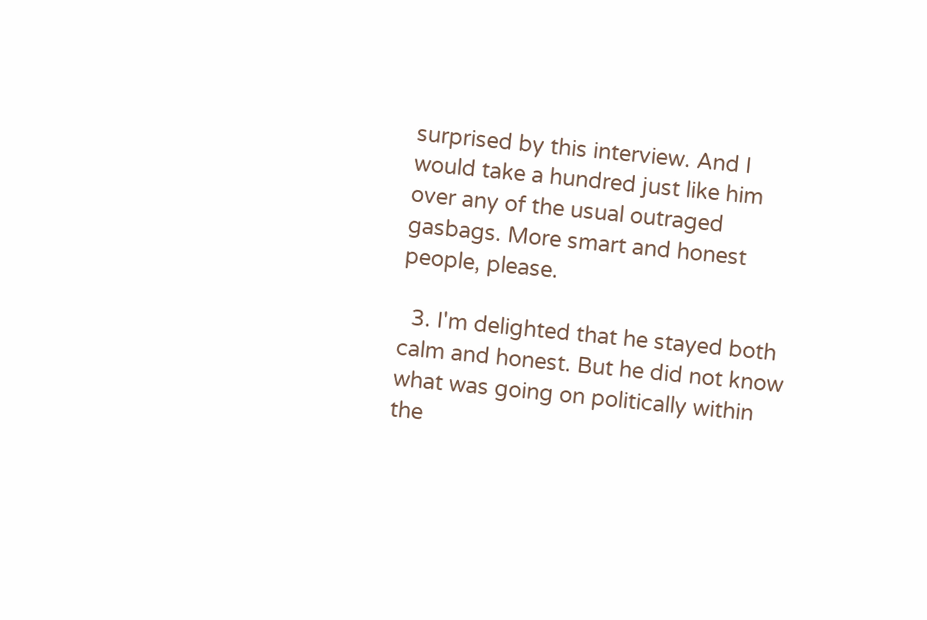surprised by this interview. And I would take a hundred just like him over any of the usual outraged gasbags. More smart and honest people, please.

  3. I'm delighted that he stayed both calm and honest. But he did not know what was going on politically within the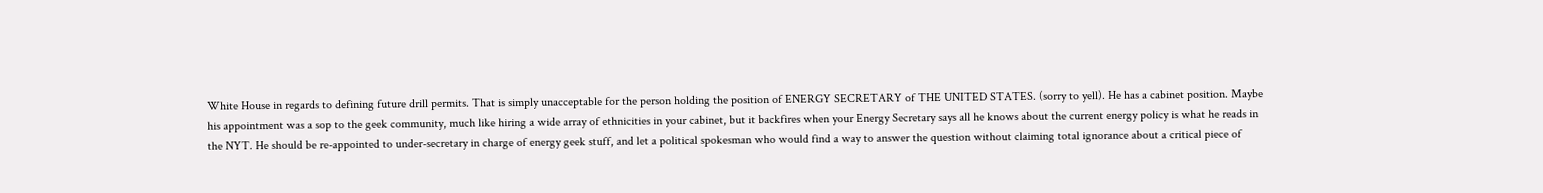White House in regards to defining future drill permits. That is simply unacceptable for the person holding the position of ENERGY SECRETARY of THE UNITED STATES. (sorry to yell). He has a cabinet position. Maybe his appointment was a sop to the geek community, much like hiring a wide array of ethnicities in your cabinet, but it backfires when your Energy Secretary says all he knows about the current energy policy is what he reads in the NYT. He should be re-appointed to under-secretary in charge of energy geek stuff, and let a political spokesman who would find a way to answer the question without claiming total ignorance about a critical piece of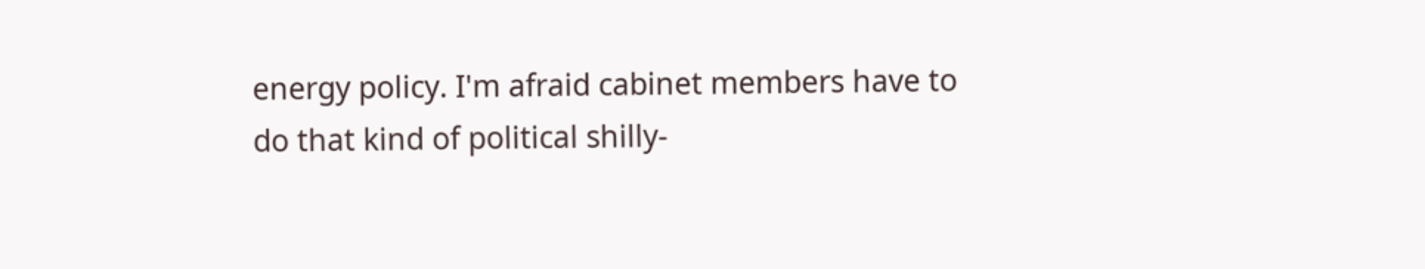energy policy. I'm afraid cabinet members have to do that kind of political shilly-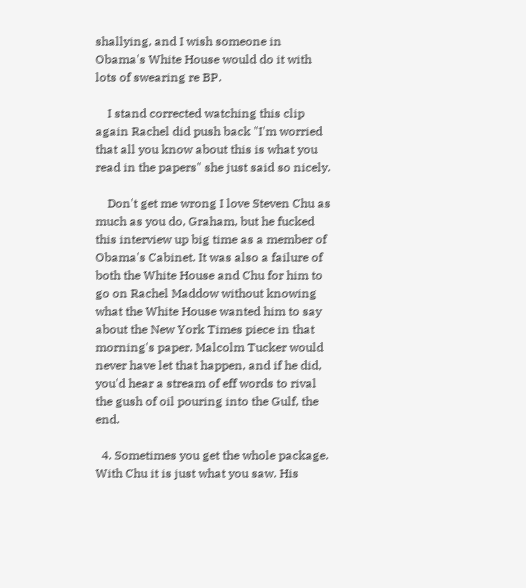shallying, and I wish someone in Obama's White House would do it with lots of swearing re BP.

    I stand corrected watching this clip again Rachel did push back "I'm worried that all you know about this is what you read in the papers" she just said so nicely.

    Don't get me wrong I love Steven Chu as much as you do, Graham, but he fucked this interview up big time as a member of Obama's Cabinet. It was also a failure of both the White House and Chu for him to go on Rachel Maddow without knowing what the White House wanted him to say about the New York Times piece in that morning's paper. Malcolm Tucker would never have let that happen, and if he did, you'd hear a stream of eff words to rival the gush of oil pouring into the Gulf, the end.

  4. Sometimes you get the whole package. With Chu it is just what you saw. His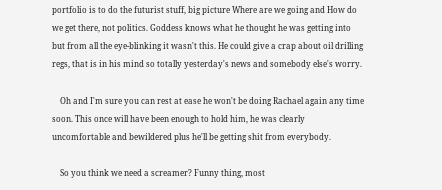portfolio is to do the futurist stuff, big picture Where are we going and How do we get there, not politics. Goddess knows what he thought he was getting into but from all the eye-blinking it wasn't this. He could give a crap about oil drilling regs, that is in his mind so totally yesterday's news and somebody else's worry.

    Oh and I'm sure you can rest at ease he won't be doing Rachael again any time soon. This once will have been enough to hold him, he was clearly uncomfortable and bewildered plus he'll be getting shit from everybody.

    So you think we need a screamer? Funny thing, most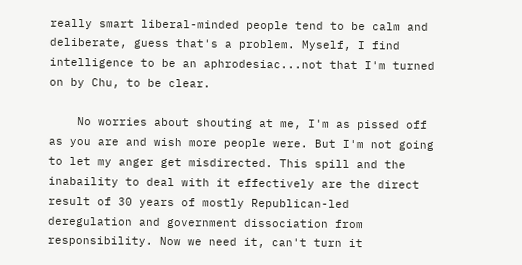really smart liberal-minded people tend to be calm and deliberate, guess that's a problem. Myself, I find intelligence to be an aphrodesiac...not that I'm turned on by Chu, to be clear.

    No worries about shouting at me, I'm as pissed off as you are and wish more people were. But I'm not going to let my anger get misdirected. This spill and the inabaility to deal with it effectively are the direct result of 30 years of mostly Republican-led deregulation and government dissociation from responsibility. Now we need it, can't turn it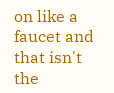on like a faucet and that isn't the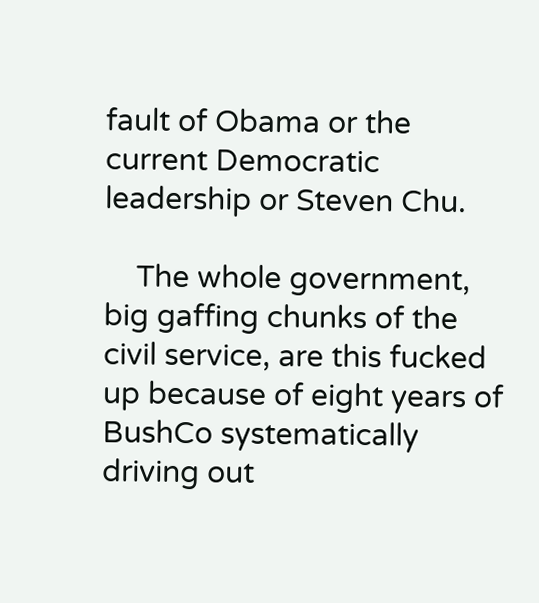fault of Obama or the current Democratic leadership or Steven Chu.

    The whole government, big gaffing chunks of the civil service, are this fucked up because of eight years of BushCo systematically driving out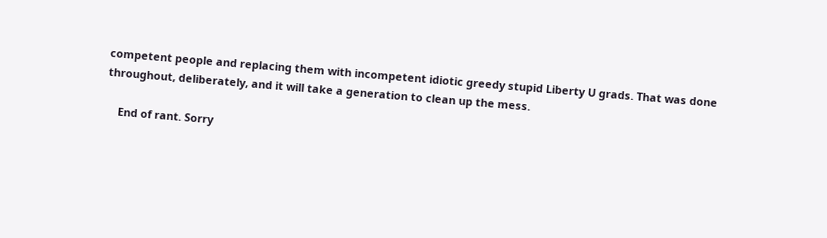competent people and replacing them with incompetent idiotic greedy stupid Liberty U grads. That was done throughout, deliberately, and it will take a generation to clean up the mess.

    End of rant. Sorry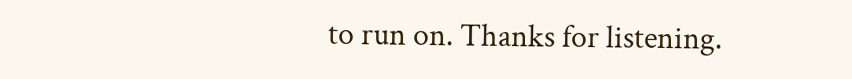to run on. Thanks for listening.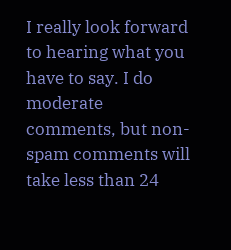I really look forward to hearing what you have to say. I do moderate comments, but non-spam comments will take less than 24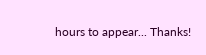hours to appear... Thanks!